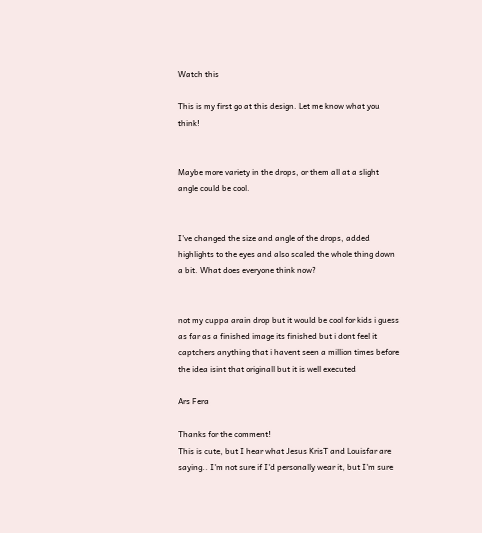Watch this

This is my first go at this design. Let me know what you think!


Maybe more variety in the drops, or them all at a slight angle could be cool.


I've changed the size and angle of the drops, added highlights to the eyes and also scaled the whole thing down a bit. What does everyone think now?


not my cuppa arain drop but it would be cool for kids i guess
as far as a finished image its finished but i dont feel it captchers anything that i havent seen a million times before the idea isint that originall but it is well executed

Ars Fera

Thanks for the comment!
This is cute, but I hear what Jesus KrisT and Louisfar are saying.. I'm not sure if I'd personally wear it, but I'm sure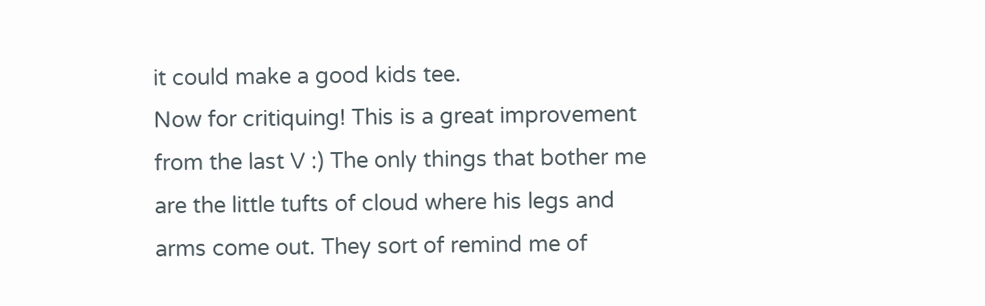it could make a good kids tee.
Now for critiquing! This is a great improvement from the last V :) The only things that bother me are the little tufts of cloud where his legs and arms come out. They sort of remind me of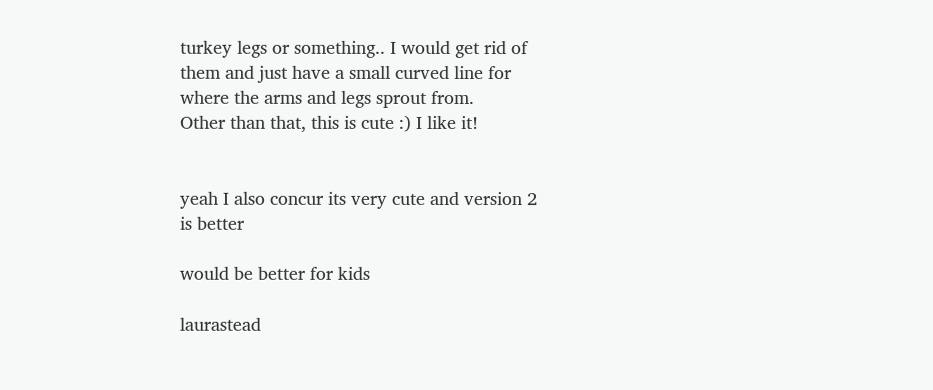turkey legs or something.. I would get rid of them and just have a small curved line for where the arms and legs sprout from.
Other than that, this is cute :) I like it!


yeah I also concur its very cute and version 2 is better

would be better for kids

laurastead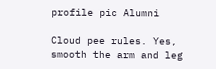profile pic Alumni

Cloud pee rules. Yes, smooth the arm and leg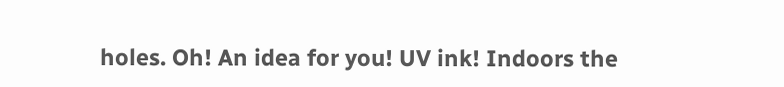holes. Oh! An idea for you! UV ink! Indoors the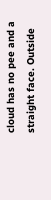cloud has no pee and a straight face. Outside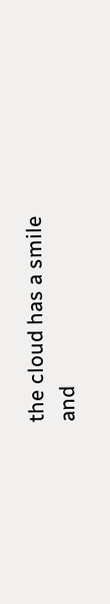the cloud has a smile and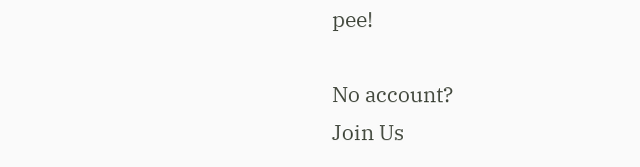pee!

No account?
Join Us